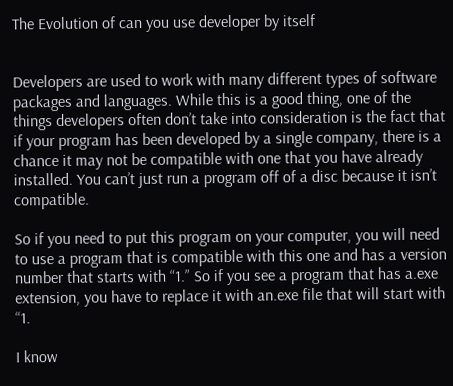The Evolution of can you use developer by itself


Developers are used to work with many different types of software packages and languages. While this is a good thing, one of the things developers often don’t take into consideration is the fact that if your program has been developed by a single company, there is a chance it may not be compatible with one that you have already installed. You can’t just run a program off of a disc because it isn’t compatible.

So if you need to put this program on your computer, you will need to use a program that is compatible with this one and has a version number that starts with “1.” So if you see a program that has a.exe extension, you have to replace it with an.exe file that will start with “1.

I know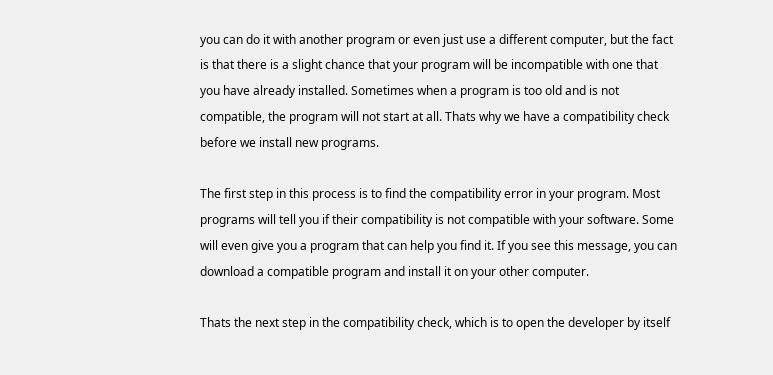you can do it with another program or even just use a different computer, but the fact is that there is a slight chance that your program will be incompatible with one that you have already installed. Sometimes when a program is too old and is not compatible, the program will not start at all. Thats why we have a compatibility check before we install new programs.

The first step in this process is to find the compatibility error in your program. Most programs will tell you if their compatibility is not compatible with your software. Some will even give you a program that can help you find it. If you see this message, you can download a compatible program and install it on your other computer.

Thats the next step in the compatibility check, which is to open the developer by itself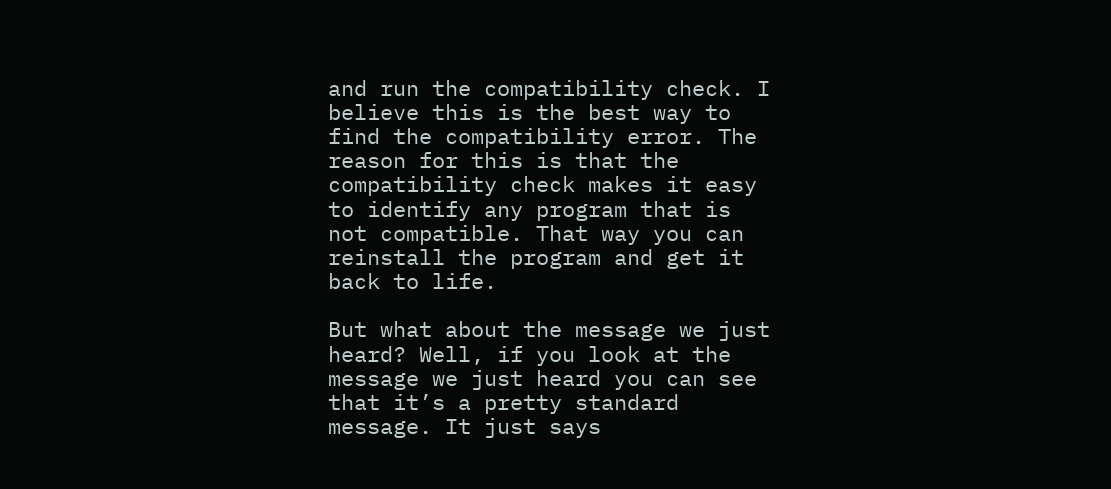and run the compatibility check. I believe this is the best way to find the compatibility error. The reason for this is that the compatibility check makes it easy to identify any program that is not compatible. That way you can reinstall the program and get it back to life.

But what about the message we just heard? Well, if you look at the message we just heard you can see that it’s a pretty standard message. It just says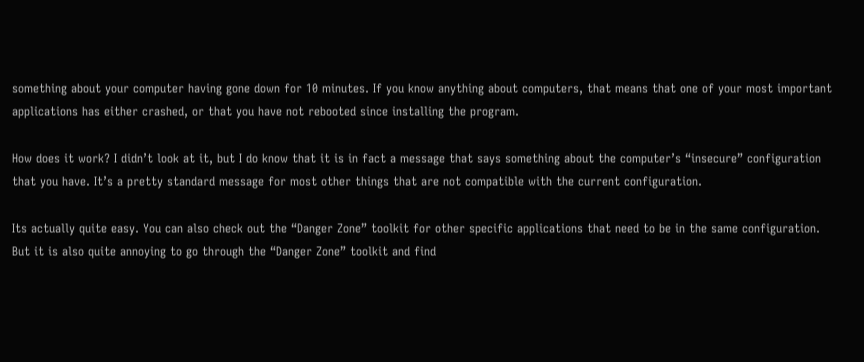something about your computer having gone down for 10 minutes. If you know anything about computers, that means that one of your most important applications has either crashed, or that you have not rebooted since installing the program.

How does it work? I didn’t look at it, but I do know that it is in fact a message that says something about the computer’s “insecure” configuration that you have. It’s a pretty standard message for most other things that are not compatible with the current configuration.

Its actually quite easy. You can also check out the “Danger Zone” toolkit for other specific applications that need to be in the same configuration. But it is also quite annoying to go through the “Danger Zone” toolkit and find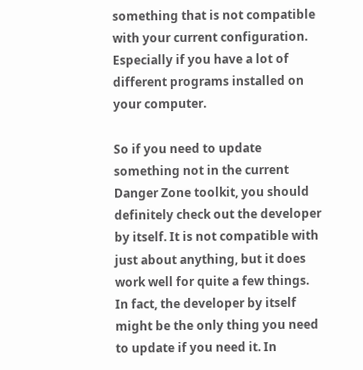something that is not compatible with your current configuration. Especially if you have a lot of different programs installed on your computer.

So if you need to update something not in the current Danger Zone toolkit, you should definitely check out the developer by itself. It is not compatible with just about anything, but it does work well for quite a few things. In fact, the developer by itself might be the only thing you need to update if you need it. In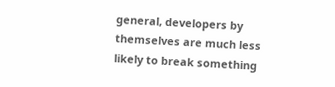general, developers by themselves are much less likely to break something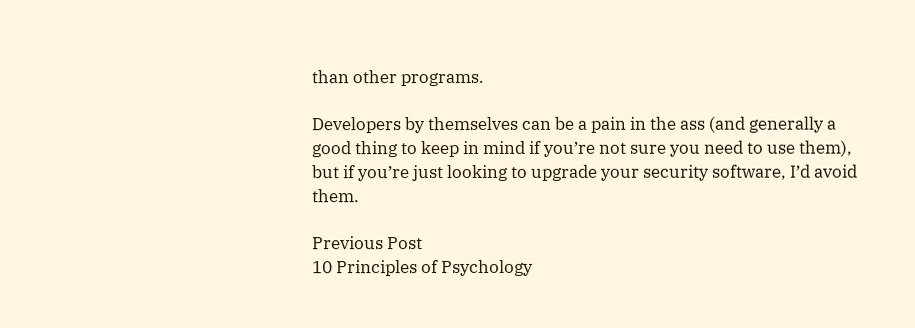than other programs.

Developers by themselves can be a pain in the ass (and generally a good thing to keep in mind if you’re not sure you need to use them), but if you’re just looking to upgrade your security software, I’d avoid them.

Previous Post
10 Principles of Psychology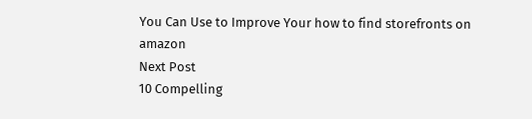You Can Use to Improve Your how to find storefronts on amazon
Next Post
10 Compelling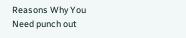Reasons Why You Need punch out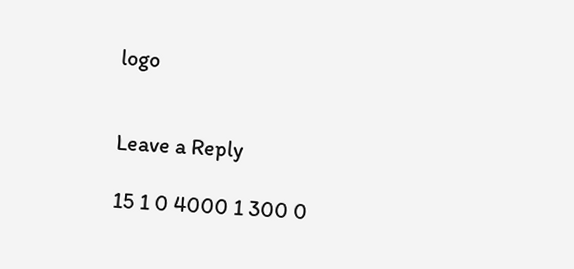logo


Leave a Reply

15 1 0 4000 1 300 0